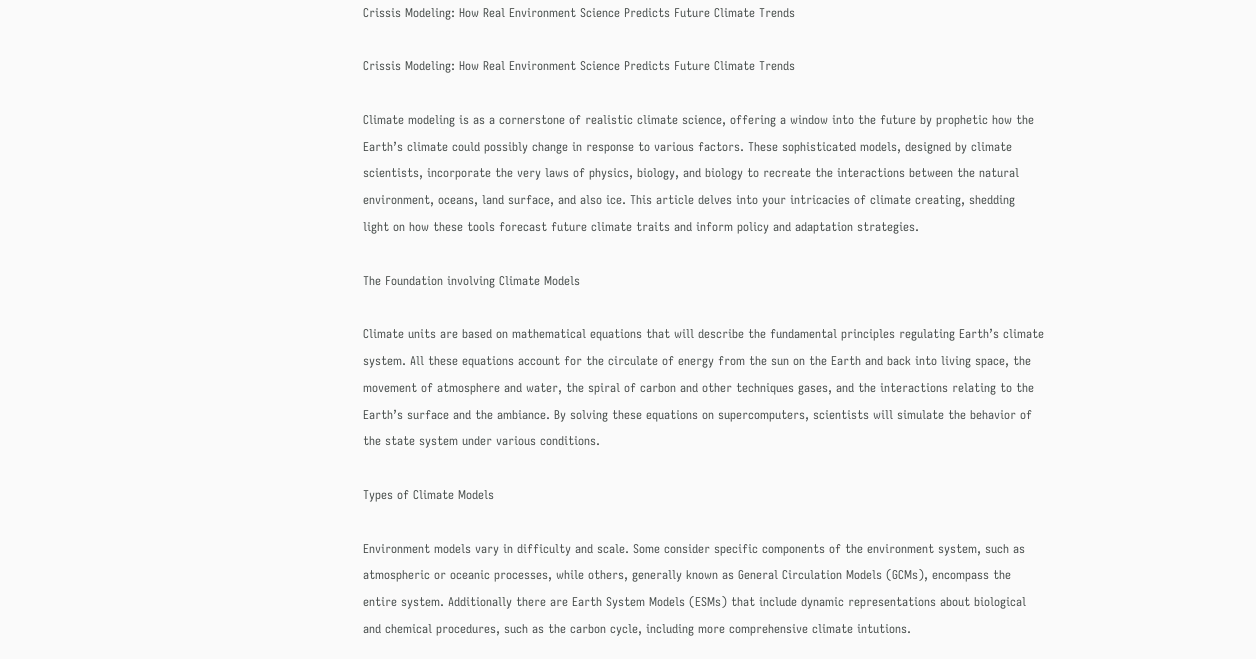Crissis Modeling: How Real Environment Science Predicts Future Climate Trends

Crissis Modeling: How Real Environment Science Predicts Future Climate Trends

Climate modeling is as a cornerstone of realistic climate science, offering a window into the future by prophetic how the Earth’s climate could possibly change in response to various factors. These sophisticated models, designed by climate scientists, incorporate the very laws of physics, biology, and biology to recreate the interactions between the natural environment, oceans, land surface, and also ice. This article delves into your intricacies of climate creating, shedding light on how these tools forecast future climate traits and inform policy and adaptation strategies.

The Foundation involving Climate Models

Climate units are based on mathematical equations that will describe the fundamental principles regulating Earth’s climate system. All these equations account for the circulate of energy from the sun on the Earth and back into living space, the movement of atmosphere and water, the spiral of carbon and other techniques gases, and the interactions relating to the Earth’s surface and the ambiance. By solving these equations on supercomputers, scientists will simulate the behavior of the state system under various conditions.

Types of Climate Models

Environment models vary in difficulty and scale. Some consider specific components of the environment system, such as atmospheric or oceanic processes, while others, generally known as General Circulation Models (GCMs), encompass the entire system. Additionally there are Earth System Models (ESMs) that include dynamic representations about biological and chemical procedures, such as the carbon cycle, including more comprehensive climate intutions.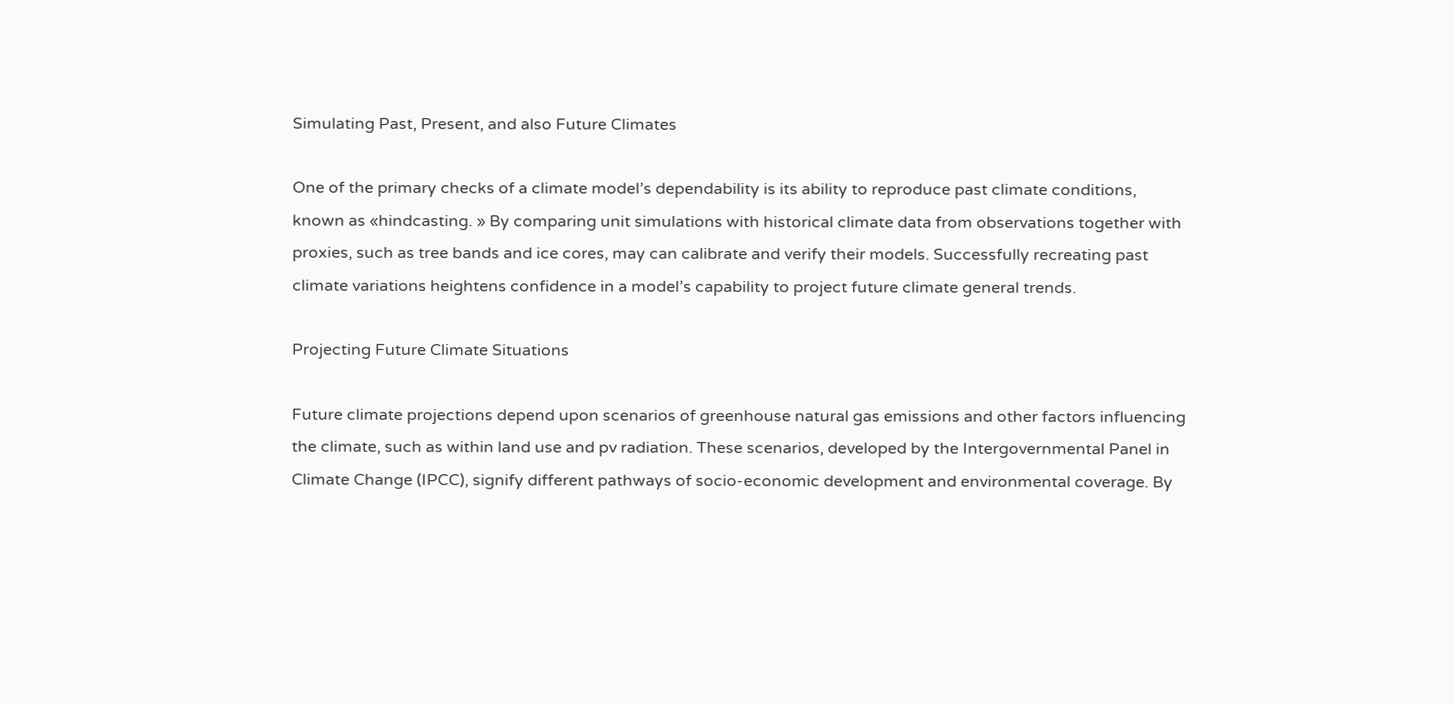Simulating Past, Present, and also Future Climates

One of the primary checks of a climate model’s dependability is its ability to reproduce past climate conditions, known as «hindcasting. » By comparing unit simulations with historical climate data from observations together with proxies, such as tree bands and ice cores, may can calibrate and verify their models. Successfully recreating past climate variations heightens confidence in a model’s capability to project future climate general trends.

Projecting Future Climate Situations

Future climate projections depend upon scenarios of greenhouse natural gas emissions and other factors influencing the climate, such as within land use and pv radiation. These scenarios, developed by the Intergovernmental Panel in Climate Change (IPCC), signify different pathways of socio-economic development and environmental coverage. By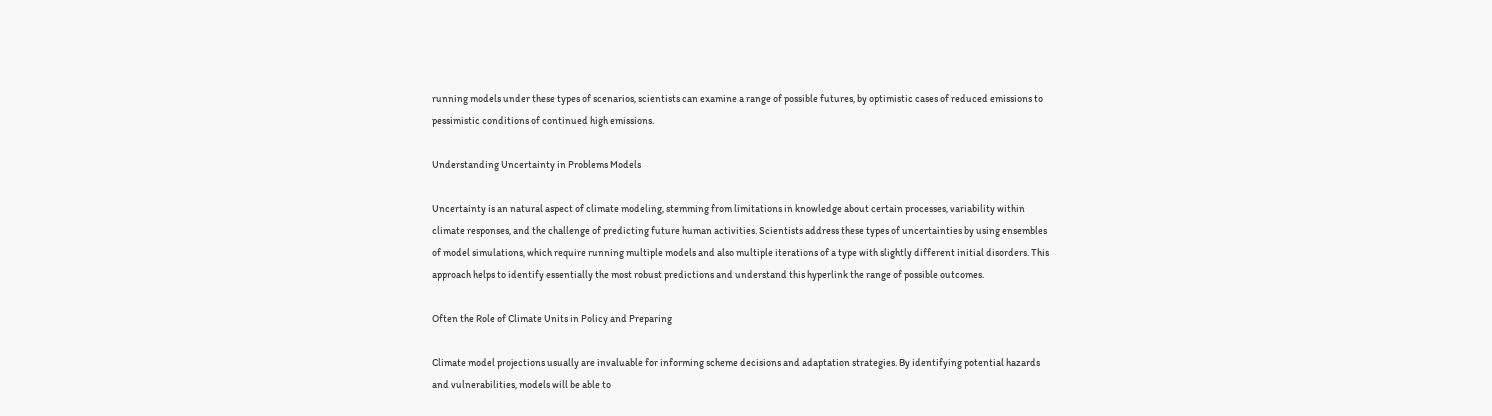running models under these types of scenarios, scientists can examine a range of possible futures, by optimistic cases of reduced emissions to pessimistic conditions of continued high emissions.

Understanding Uncertainty in Problems Models

Uncertainty is an natural aspect of climate modeling, stemming from limitations in knowledge about certain processes, variability within climate responses, and the challenge of predicting future human activities. Scientists address these types of uncertainties by using ensembles of model simulations, which require running multiple models and also multiple iterations of a type with slightly different initial disorders. This approach helps to identify essentially the most robust predictions and understand this hyperlink the range of possible outcomes.

Often the Role of Climate Units in Policy and Preparing

Climate model projections usually are invaluable for informing scheme decisions and adaptation strategies. By identifying potential hazards and vulnerabilities, models will be able to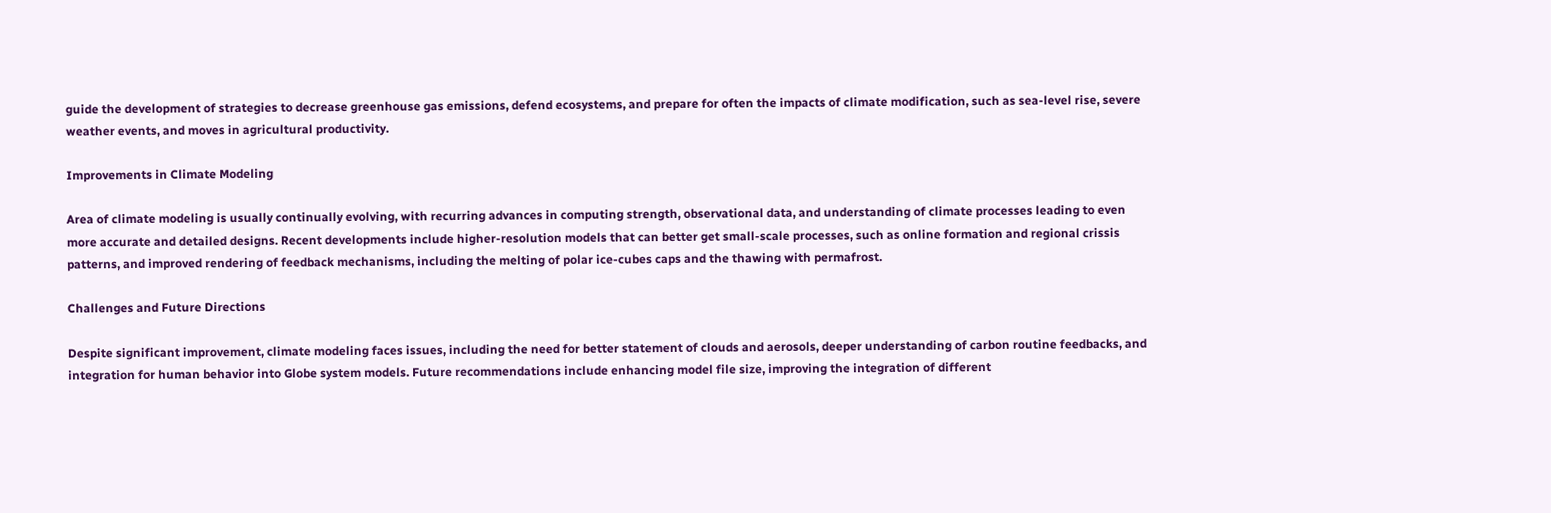guide the development of strategies to decrease greenhouse gas emissions, defend ecosystems, and prepare for often the impacts of climate modification, such as sea-level rise, severe weather events, and moves in agricultural productivity.

Improvements in Climate Modeling

Area of climate modeling is usually continually evolving, with recurring advances in computing strength, observational data, and understanding of climate processes leading to even more accurate and detailed designs. Recent developments include higher-resolution models that can better get small-scale processes, such as online formation and regional crissis patterns, and improved rendering of feedback mechanisms, including the melting of polar ice-cubes caps and the thawing with permafrost.

Challenges and Future Directions

Despite significant improvement, climate modeling faces issues, including the need for better statement of clouds and aerosols, deeper understanding of carbon routine feedbacks, and integration for human behavior into Globe system models. Future recommendations include enhancing model file size, improving the integration of different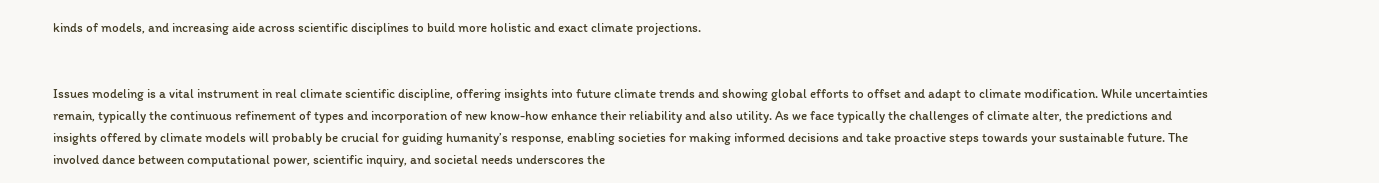kinds of models, and increasing aide across scientific disciplines to build more holistic and exact climate projections.


Issues modeling is a vital instrument in real climate scientific discipline, offering insights into future climate trends and showing global efforts to offset and adapt to climate modification. While uncertainties remain, typically the continuous refinement of types and incorporation of new know-how enhance their reliability and also utility. As we face typically the challenges of climate alter, the predictions and insights offered by climate models will probably be crucial for guiding humanity’s response, enabling societies for making informed decisions and take proactive steps towards your sustainable future. The involved dance between computational power, scientific inquiry, and societal needs underscores the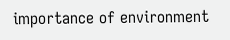importance of environment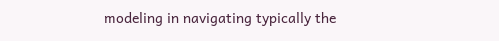modeling in navigating typically the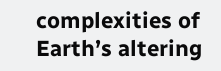complexities of Earth’s altering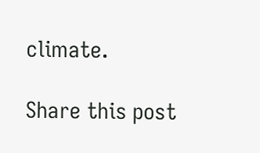climate.

Share this post